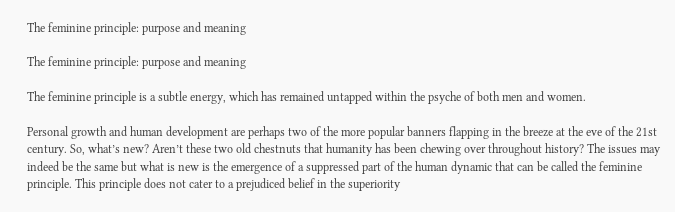The feminine principle: purpose and meaning

The feminine principle: purpose and meaning

The feminine principle is a subtle energy, which has remained untapped within the psyche of both men and women.

Personal growth and human development are perhaps two of the more popular banners flapping in the breeze at the eve of the 21st century. So, what’s new? Aren’t these two old chestnuts that humanity has been chewing over throughout history? The issues may indeed be the same but what is new is the emergence of a suppressed part of the human dynamic that can be called the feminine principle. This principle does not cater to a prejudiced belief in the superiority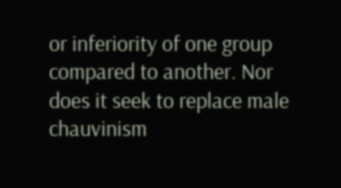or inferiority of one group compared to another. Nor does it seek to replace male chauvinism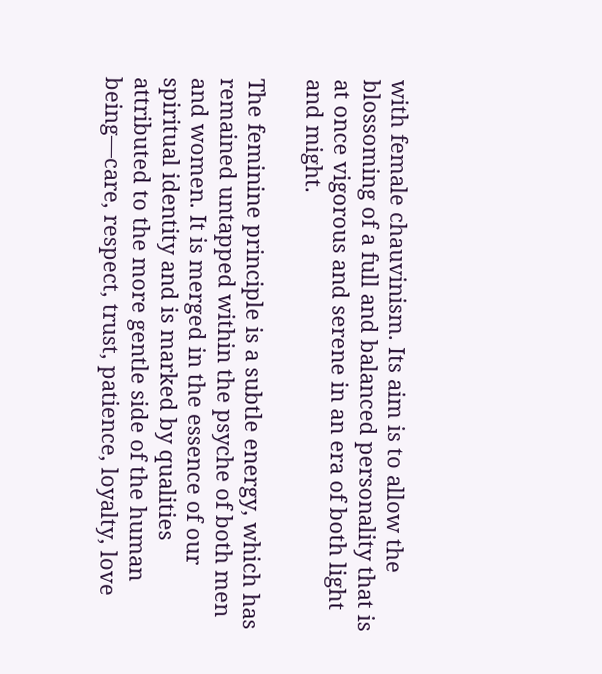with female chauvinism. Its aim is to allow the blossoming of a full and balanced personality that is at once vigorous and serene in an era of both light and might.

The feminine principle is a subtle energy, which has remained untapped within the psyche of both men and women. It is merged in the essence of our spiritual identity and is marked by qualities attributed to the more gentle side of the human being—care, respect, trust, patience, loyalty, love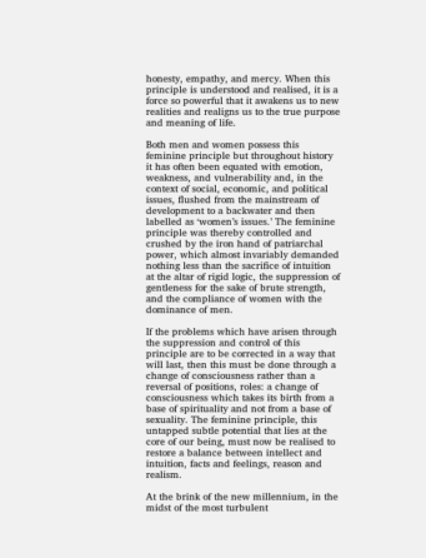honesty, empathy, and mercy. When this principle is understood and realised, it is a force so powerful that it awakens us to new realities and realigns us to the true purpose and meaning of life.

Both men and women possess this feminine principle but throughout history it has often been equated with emotion, weakness, and vulnerability and, in the context of social, economic, and political issues, flushed from the mainstream of development to a backwater and then labelled as ‘women’s issues.’ The feminine principle was thereby controlled and crushed by the iron hand of patriarchal power, which almost invariably demanded nothing less than the sacrifice of intuition at the altar of rigid logic, the suppression of gentleness for the sake of brute strength, and the compliance of women with the dominance of men.

If the problems which have arisen through the suppression and control of this principle are to be corrected in a way that will last, then this must be done through a change of consciousness rather than a reversal of positions, roles: a change of consciousness which takes its birth from a base of spirituality and not from a base of sexuality. The feminine principle, this untapped subtle potential that lies at the core of our being, must now be realised to restore a balance between intellect and intuition, facts and feelings, reason and realism.

At the brink of the new millennium, in the midst of the most turbulent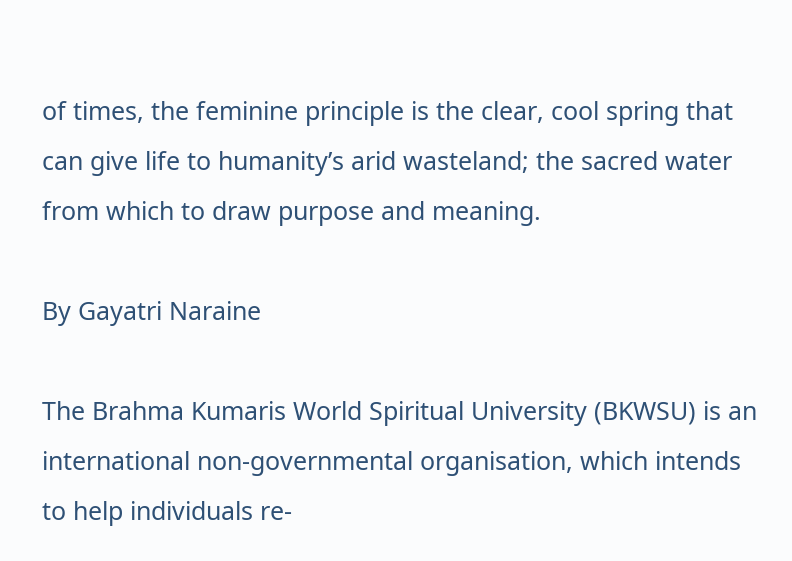of times, the feminine principle is the clear, cool spring that can give life to humanity’s arid wasteland; the sacred water from which to draw purpose and meaning.

By Gayatri Naraine

The Brahma Kumaris World Spiritual University (BKWSU) is an international non-governmental organisation, which intends to help individuals re-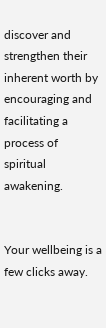discover and strengthen their inherent worth by encouraging and facilitating a process of spiritual awakening.


Your wellbeing is a few clicks away.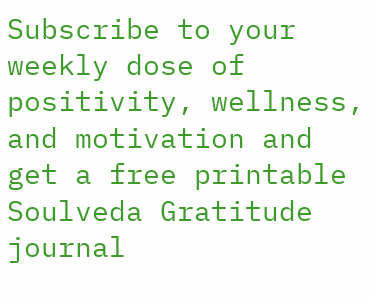Subscribe to your weekly dose of positivity, wellness, and motivation and get a free printable
Soulveda Gratitude journal